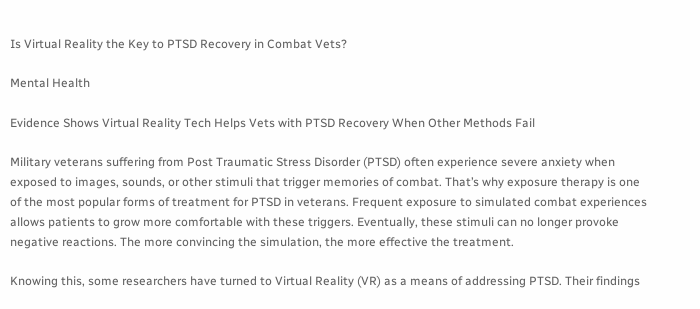Is Virtual Reality the Key to PTSD Recovery in Combat Vets?

Mental Health

Evidence Shows Virtual Reality Tech Helps Vets with PTSD Recovery When Other Methods Fail

Military veterans suffering from Post Traumatic Stress Disorder (PTSD) often experience severe anxiety when exposed to images, sounds, or other stimuli that trigger memories of combat. That’s why exposure therapy is one of the most popular forms of treatment for PTSD in veterans. Frequent exposure to simulated combat experiences allows patients to grow more comfortable with these triggers. Eventually, these stimuli can no longer provoke negative reactions. The more convincing the simulation, the more effective the treatment.

Knowing this, some researchers have turned to Virtual Reality (VR) as a means of addressing PTSD. Their findings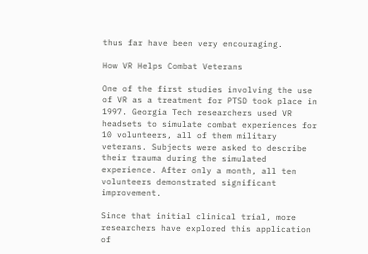thus far have been very encouraging.

How VR Helps Combat Veterans

One of the first studies involving the use of VR as a treatment for PTSD took place in 1997. Georgia Tech researchers used VR headsets to simulate combat experiences for 10 volunteers, all of them military veterans. Subjects were asked to describe their trauma during the simulated experience. After only a month, all ten volunteers demonstrated significant improvement.

Since that initial clinical trial, more researchers have explored this application of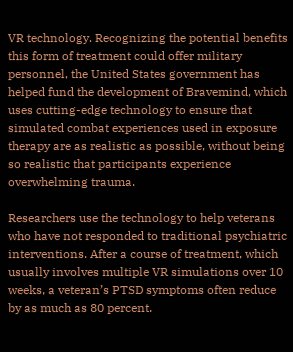VR technology. Recognizing the potential benefits this form of treatment could offer military personnel, the United States government has helped fund the development of Bravemind, which uses cutting-edge technology to ensure that simulated combat experiences used in exposure therapy are as realistic as possible, without being so realistic that participants experience overwhelming trauma.

Researchers use the technology to help veterans who have not responded to traditional psychiatric interventions. After a course of treatment, which usually involves multiple VR simulations over 10 weeks, a veteran’s PTSD symptoms often reduce by as much as 80 percent.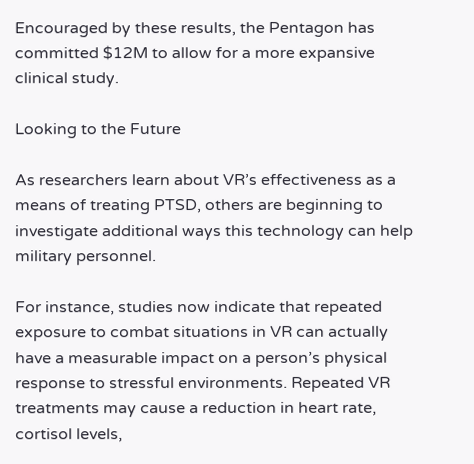Encouraged by these results, the Pentagon has committed $12M to allow for a more expansive clinical study.

Looking to the Future

As researchers learn about VR’s effectiveness as a means of treating PTSD, others are beginning to investigate additional ways this technology can help military personnel.

For instance, studies now indicate that repeated exposure to combat situations in VR can actually have a measurable impact on a person’s physical response to stressful environments. Repeated VR treatments may cause a reduction in heart rate, cortisol levels,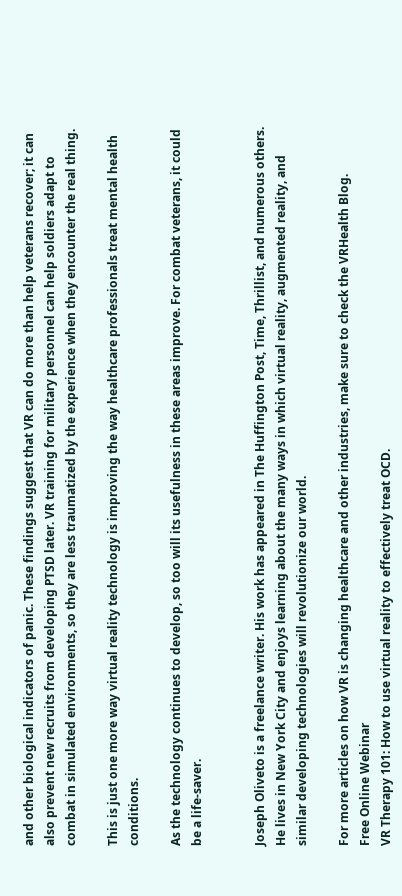and other biological indicators of panic. These findings suggest that VR can do more than help veterans recover; it can also prevent new recruits from developing PTSD later. VR training for military personnel can help soldiers adapt to combat in simulated environments, so they are less traumatized by the experience when they encounter the real thing.

This is just one more way virtual reality technology is improving the way healthcare professionals treat mental health conditions.

As the technology continues to develop, so too will its usefulness in these areas improve. For combat veterans, it could be a life-saver.


Joseph Oliveto is a freelance writer. His work has appeared in The Huffington Post, Time, Thrillist, and numerous others. He lives in New York City and enjoys learning about the many ways in which virtual reality, augmented reality, and similar developing technologies will revolutionize our world.

For more articles on how VR is changing healthcare and other industries, make sure to check the VRHealth Blog.
Free Online Webinar
VR Therapy 101: How to use virtual reality to effectively treat OCD.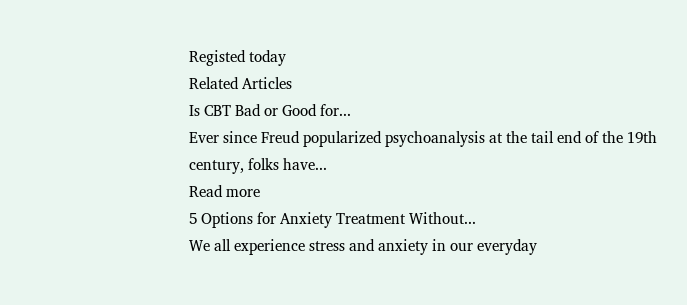Registed today
Related Articles
Is CBT Bad or Good for...
Ever since Freud popularized psychoanalysis at the tail end of the 19th century, folks have...
Read more
5 Options for Anxiety Treatment Without...
We all experience stress and anxiety in our everyday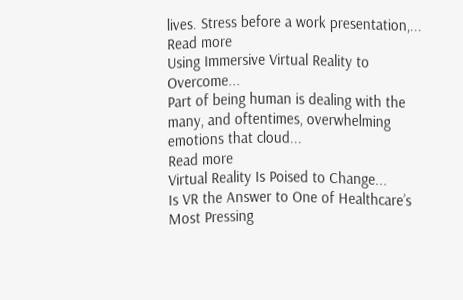lives. Stress before a work presentation,...
Read more
Using Immersive Virtual Reality to Overcome...
Part of being human is dealing with the many, and oftentimes, overwhelming emotions that cloud...
Read more
Virtual Reality Is Poised to Change...
Is VR the Answer to One of Healthcare’s Most Pressing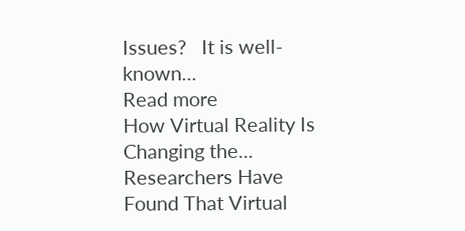Issues?   It is well-known...
Read more
How Virtual Reality Is Changing the...
Researchers Have Found That Virtual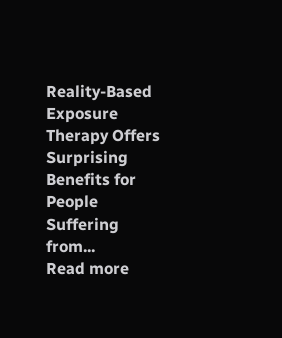Reality-Based Exposure Therapy Offers Surprising Benefits for People Suffering from...
Read more